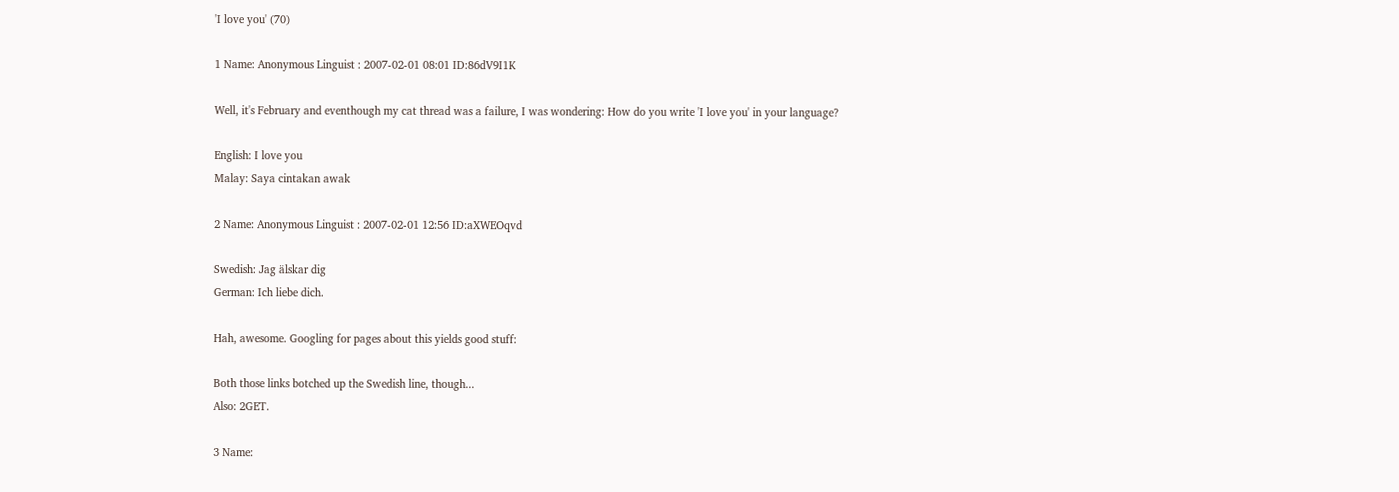'I love you' (70)

1 Name: Anonymous Linguist : 2007-02-01 08:01 ID:86dV9I1K

Well, it's February and eventhough my cat thread was a failure, I was wondering: How do you write 'I love you' in your language?

English: I love you
Malay: Saya cintakan awak

2 Name: Anonymous Linguist : 2007-02-01 12:56 ID:aXWEOqvd

Swedish: Jag älskar dig
German: Ich liebe dich.

Hah, awesome. Googling for pages about this yields good stuff:

Both those links botched up the Swedish line, though...
Also: 2GET.

3 Name: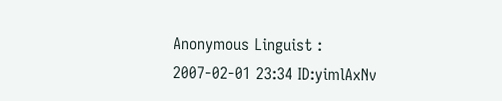Anonymous Linguist : 2007-02-01 23:34 ID:yimlAxNv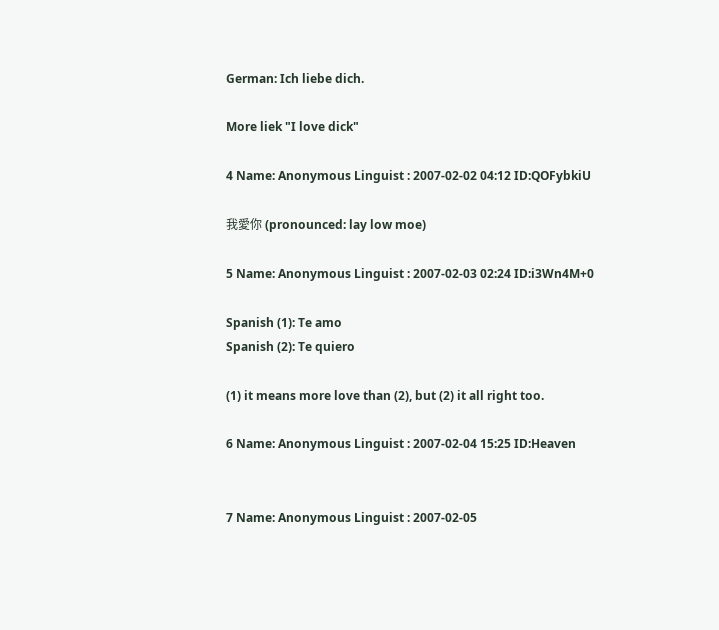German: Ich liebe dich.

More liek "I love dick"

4 Name: Anonymous Linguist : 2007-02-02 04:12 ID:QOFybkiU

我愛你 (pronounced: lay low moe)

5 Name: Anonymous Linguist : 2007-02-03 02:24 ID:i3Wn4M+0

Spanish (1): Te amo
Spanish (2): Te quiero

(1) it means more love than (2), but (2) it all right too.

6 Name: Anonymous Linguist : 2007-02-04 15:25 ID:Heaven


7 Name: Anonymous Linguist : 2007-02-05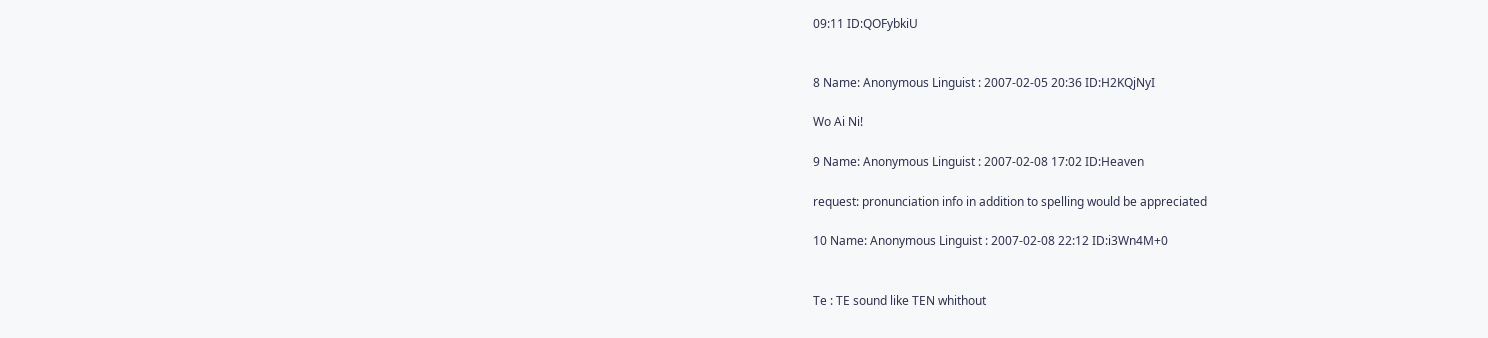09:11 ID:QOFybkiU


8 Name: Anonymous Linguist : 2007-02-05 20:36 ID:H2KQjNyI

Wo Ai Ni!

9 Name: Anonymous Linguist : 2007-02-08 17:02 ID:Heaven

request: pronunciation info in addition to spelling would be appreciated

10 Name: Anonymous Linguist : 2007-02-08 22:12 ID:i3Wn4M+0


Te : TE sound like TEN whithout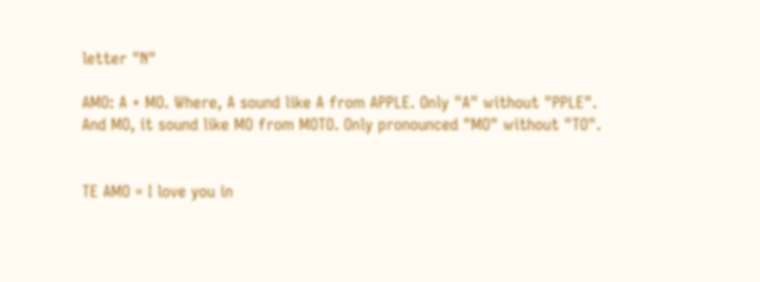letter "N"

AMO: A + MO. Where, A sound like A from APPLE. Only "A" without "PPLE". And MO, it sound like MO from MOTO. Only pronounced "MO" without "TO".


TE AMO = I love you in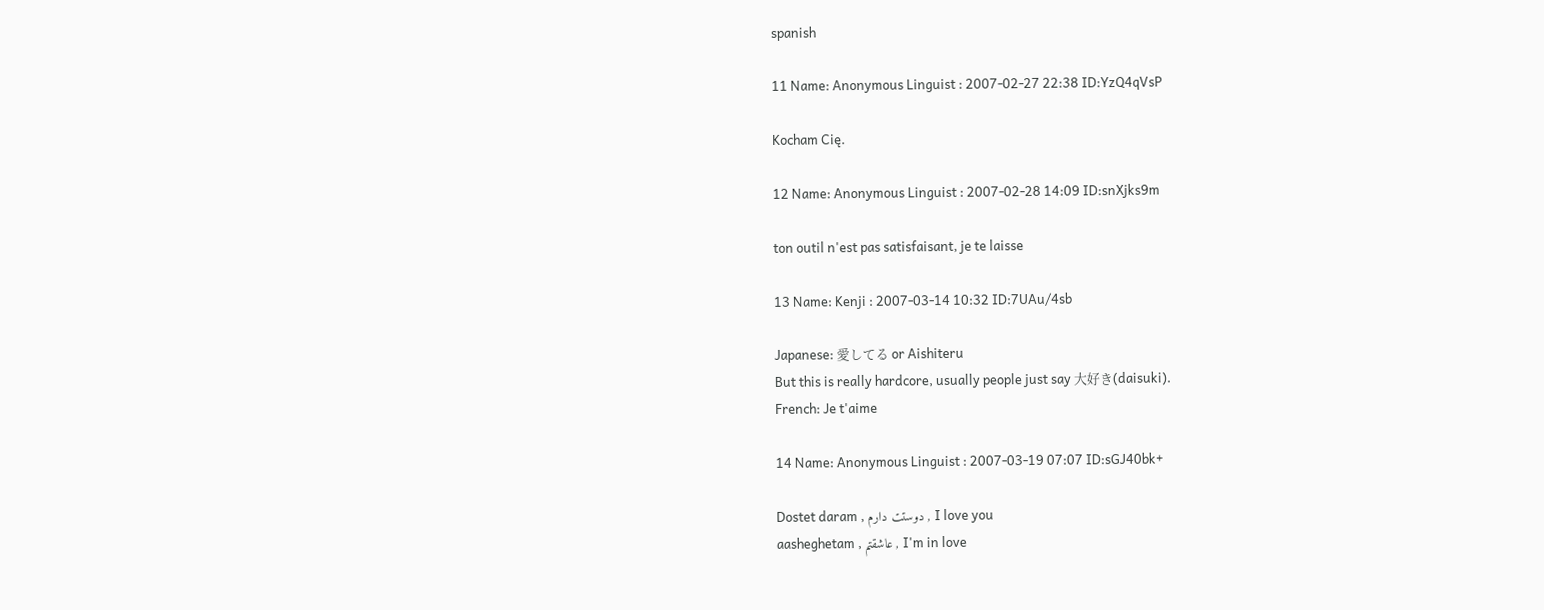spanish

11 Name: Anonymous Linguist : 2007-02-27 22:38 ID:YzQ4qVsP

Kocham Cię.

12 Name: Anonymous Linguist : 2007-02-28 14:09 ID:snXjks9m

ton outil n'est pas satisfaisant, je te laisse

13 Name: Kenji : 2007-03-14 10:32 ID:7UAu/4sb

Japanese: 愛してる or Aishiteru
But this is really hardcore, usually people just say 大好き(daisuki).
French: Je t'aime

14 Name: Anonymous Linguist : 2007-03-19 07:07 ID:sGJ40bk+

Dostet daram , دوستت دارم , I love you
aasheghetam , عاشقتم , I'm in love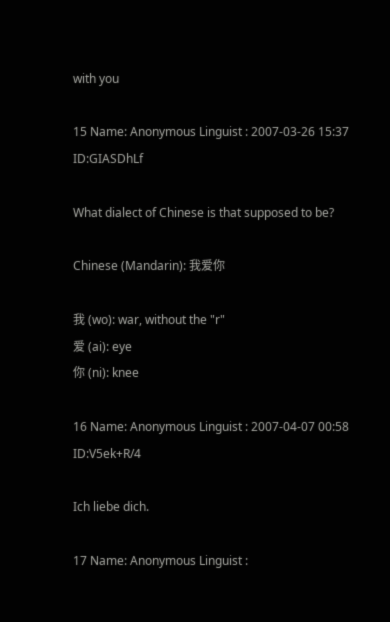with you

15 Name: Anonymous Linguist : 2007-03-26 15:37 ID:GIASDhLf

What dialect of Chinese is that supposed to be?

Chinese (Mandarin): 我爱你

我 (wo): war, without the "r"
爱 (ai): eye
你 (ni): knee

16 Name: Anonymous Linguist : 2007-04-07 00:58 ID:V5ek+R/4

Ich liebe dich.

17 Name: Anonymous Linguist :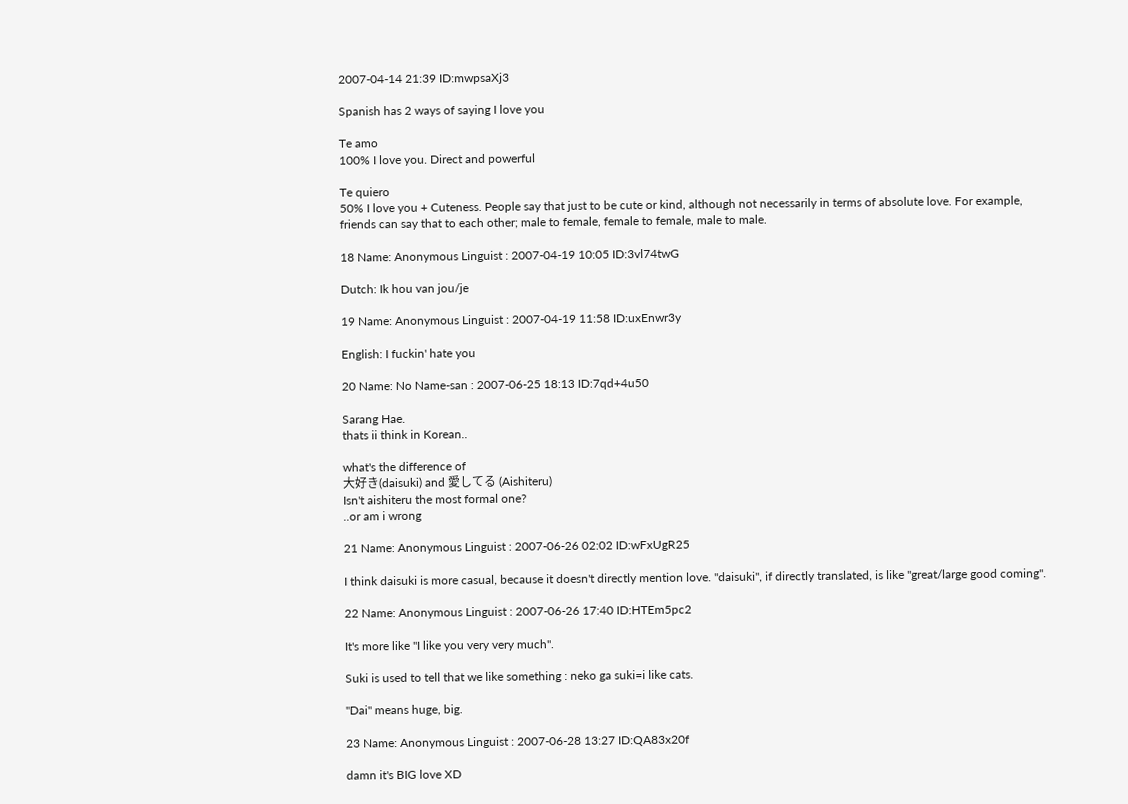2007-04-14 21:39 ID:mwpsaXj3

Spanish has 2 ways of saying I love you

Te amo
100% I love you. Direct and powerful

Te quiero
50% I love you + Cuteness. People say that just to be cute or kind, although not necessarily in terms of absolute love. For example, friends can say that to each other; male to female, female to female, male to male.

18 Name: Anonymous Linguist : 2007-04-19 10:05 ID:3vl74twG

Dutch: Ik hou van jou/je

19 Name: Anonymous Linguist : 2007-04-19 11:58 ID:uxEnwr3y

English: I fuckin' hate you

20 Name: No Name-san : 2007-06-25 18:13 ID:7qd+4u50

Sarang Hae.
thats ii think in Korean..

what's the difference of
大好き(daisuki) and 愛してる (Aishiteru)
Isn't aishiteru the most formal one?
..or am i wrong

21 Name: Anonymous Linguist : 2007-06-26 02:02 ID:wFxUgR25

I think daisuki is more casual, because it doesn't directly mention love. "daisuki", if directly translated, is like "great/large good coming".

22 Name: Anonymous Linguist : 2007-06-26 17:40 ID:HTEm5pc2

It's more like "I like you very very much".

Suki is used to tell that we like something : neko ga suki=i like cats.

"Dai" means huge, big.

23 Name: Anonymous Linguist : 2007-06-28 13:27 ID:QA83x20f

damn it's BIG love XD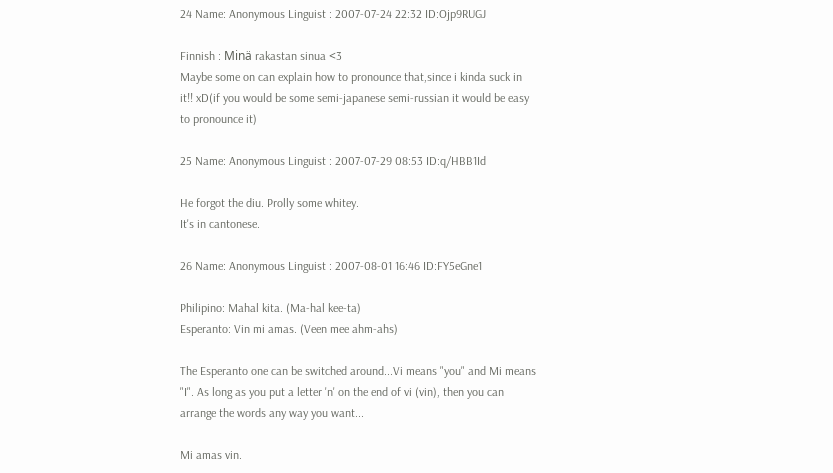24 Name: Anonymous Linguist : 2007-07-24 22:32 ID:Ojp9RUGJ

Finnish : Minä rakastan sinua <3
Maybe some on can explain how to pronounce that,since i kinda suck in it!! xD(if you would be some semi-japanese semi-russian it would be easy to pronounce it)

25 Name: Anonymous Linguist : 2007-07-29 08:53 ID:q/HBB1Id

He forgot the diu. Prolly some whitey.
It's in cantonese.

26 Name: Anonymous Linguist : 2007-08-01 16:46 ID:FY5eGne1

Philipino: Mahal kita. (Ma-hal kee-ta)
Esperanto: Vin mi amas. (Veen mee ahm-ahs)

The Esperanto one can be switched around...Vi means "you" and Mi means "I". As long as you put a letter 'n' on the end of vi (vin), then you can arrange the words any way you want...

Mi amas vin.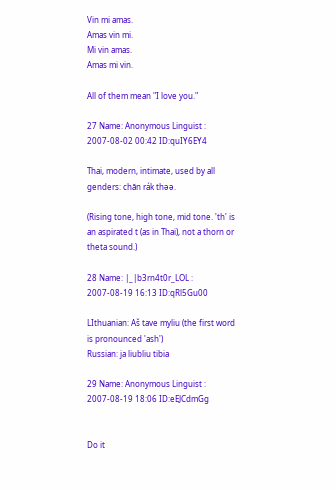Vin mi amas.
Amas vin mi.
Mi vin amas.
Amas mi vin.

All of them mean "I love you."

27 Name: Anonymous Linguist : 2007-08-02 00:42 ID:quIY6EY4

Thai, modern, intimate, used by all genders: chăn rák thəə.

(Rising tone, high tone, mid tone. 'th' is an aspirated t (as in Thai), not a thorn or theta sound.)

28 Name: |_|b3rn4t0r_LOL : 2007-08-19 16:13 ID:qRl5Gu00

LIthuanian: Aš tave myliu (the first word is pronounced 'ash')
Russian: ja liubliu tibia

29 Name: Anonymous Linguist : 2007-08-19 18:06 ID:eEJCdmGg


Do it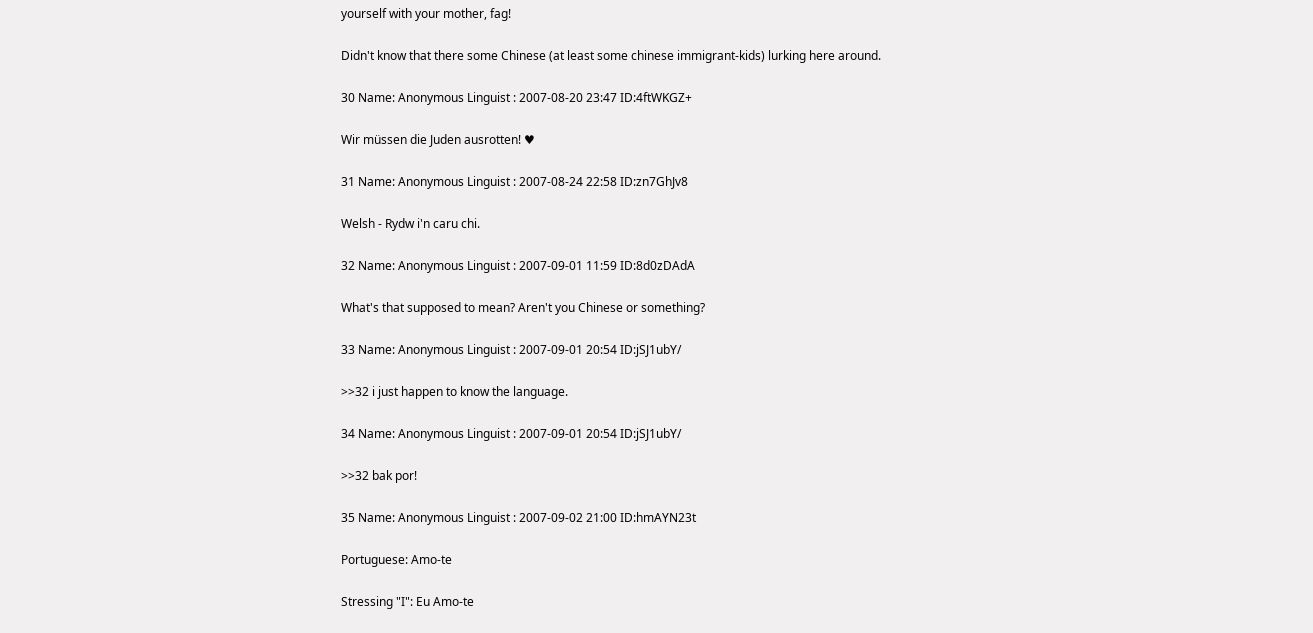yourself with your mother, fag!

Didn't know that there some Chinese (at least some chinese immigrant-kids) lurking here around.

30 Name: Anonymous Linguist : 2007-08-20 23:47 ID:4ftWKGZ+

Wir müssen die Juden ausrotten! ♥

31 Name: Anonymous Linguist : 2007-08-24 22:58 ID:zn7GhJv8

Welsh - Rydw i'n caru chi.

32 Name: Anonymous Linguist : 2007-09-01 11:59 ID:8d0zDAdA

What's that supposed to mean? Aren't you Chinese or something?

33 Name: Anonymous Linguist : 2007-09-01 20:54 ID:jSJ1ubY/

>>32 i just happen to know the language.

34 Name: Anonymous Linguist : 2007-09-01 20:54 ID:jSJ1ubY/

>>32 bak por!

35 Name: Anonymous Linguist : 2007-09-02 21:00 ID:hmAYN23t

Portuguese: Amo-te

Stressing "I": Eu Amo-te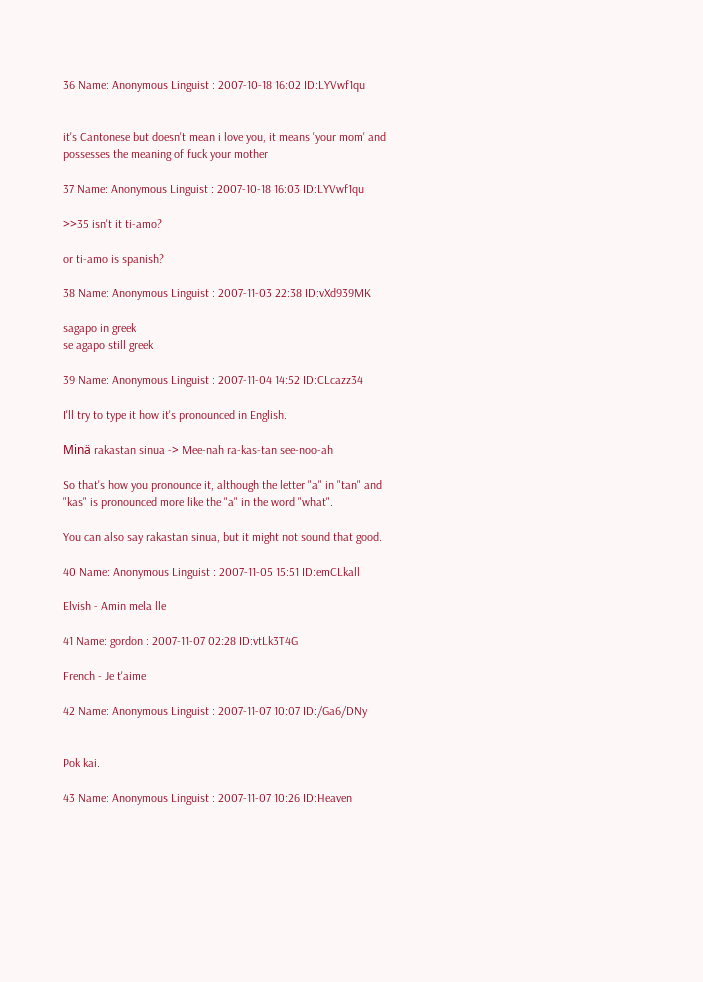36 Name: Anonymous Linguist : 2007-10-18 16:02 ID:LYVwf1qu


it's Cantonese but doesn't mean i love you, it means 'your mom' and possesses the meaning of fuck your mother

37 Name: Anonymous Linguist : 2007-10-18 16:03 ID:LYVwf1qu

>>35 isn't it ti-amo?

or ti-amo is spanish?

38 Name: Anonymous Linguist : 2007-11-03 22:38 ID:vXd939MK

sagapo in greek
se agapo still greek

39 Name: Anonymous Linguist : 2007-11-04 14:52 ID:CLcazz34

I'll try to type it how it's pronounced in English.

Minä rakastan sinua -> Mee-nah ra-kas-tan see-noo-ah

So that's how you pronounce it, although the letter "a" in "tan" and "kas" is pronounced more like the "a" in the word "what".

You can also say rakastan sinua, but it might not sound that good.

40 Name: Anonymous Linguist : 2007-11-05 15:51 ID:emCLkall

Elvish - Amin mela lle

41 Name: gordon : 2007-11-07 02:28 ID:vtLk3T4G

French - Je t'aime

42 Name: Anonymous Linguist : 2007-11-07 10:07 ID:/Ga6/DNy


Pok kai.

43 Name: Anonymous Linguist : 2007-11-07 10:26 ID:Heaven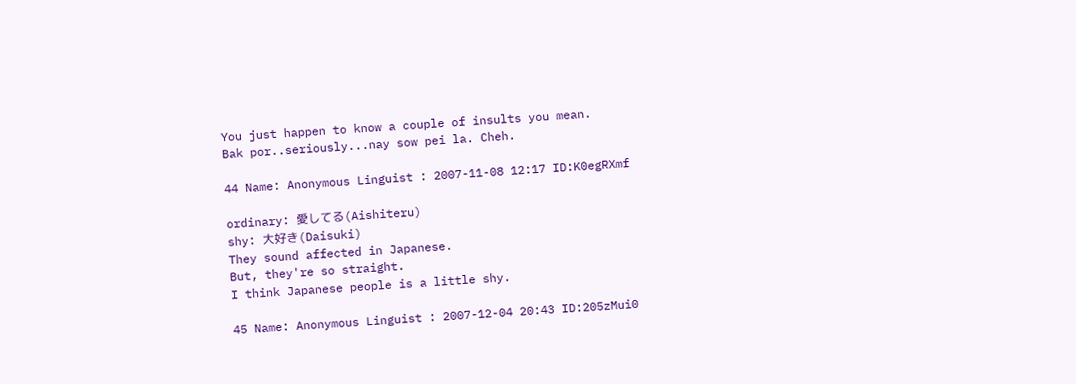You just happen to know a couple of insults you mean.
Bak por..seriously...nay sow pei la. Cheh.

44 Name: Anonymous Linguist : 2007-11-08 12:17 ID:K0egRXmf

ordinary: 愛してる(Aishiteru)
shy: 大好き(Daisuki)
They sound affected in Japanese.
But, they're so straight.
I think Japanese people is a little shy.

45 Name: Anonymous Linguist : 2007-12-04 20:43 ID:205zMui0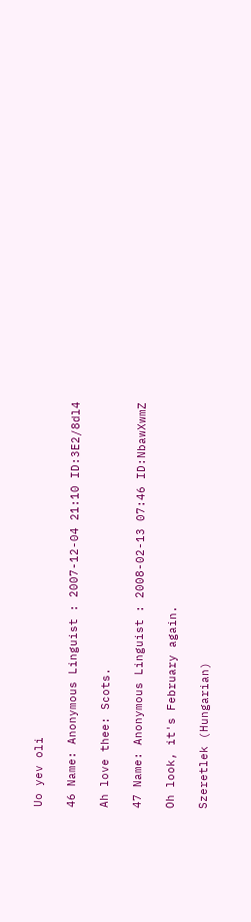Uo yev oli

46 Name: Anonymous Linguist : 2007-12-04 21:10 ID:3E2/8dl4

Ah love thee: Scots.

47 Name: Anonymous Linguist : 2008-02-13 07:46 ID:NbawXwmZ

Oh look, it's February again.

Szeretlek (Hungarian)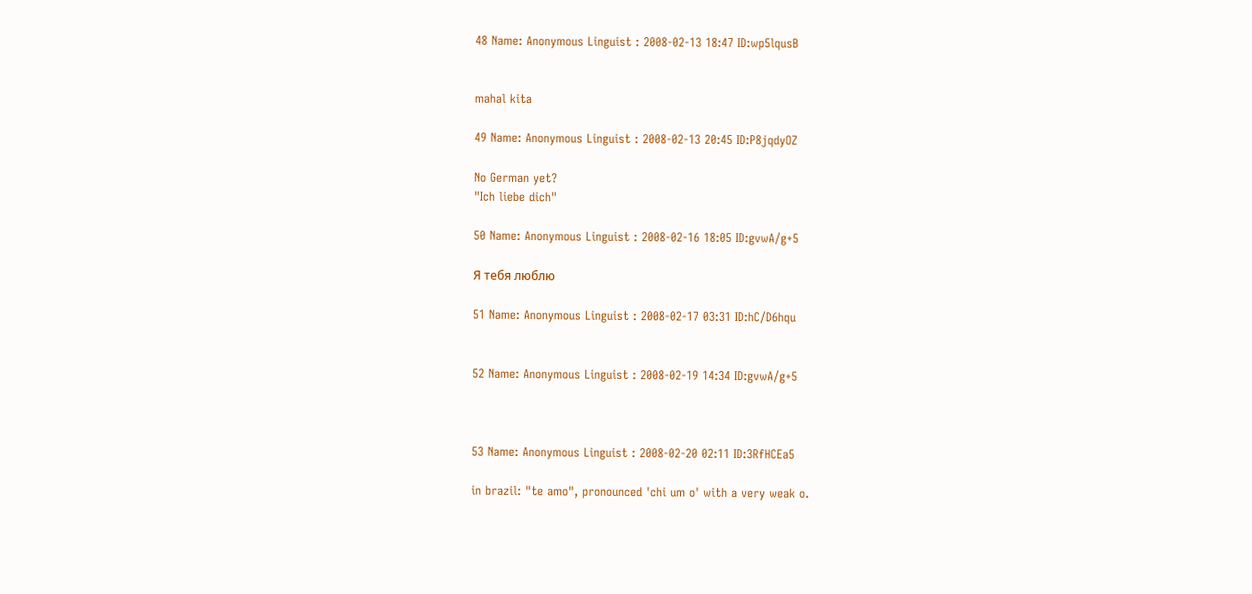48 Name: Anonymous Linguist : 2008-02-13 18:47 ID:wp5lqusB


mahal kita

49 Name: Anonymous Linguist : 2008-02-13 20:45 ID:P8jqdyOZ

No German yet?
"Ich liebe dich"

50 Name: Anonymous Linguist : 2008-02-16 18:05 ID:gvwA/g+5

Я тебя люблю

51 Name: Anonymous Linguist : 2008-02-17 03:31 ID:hC/D6hqu


52 Name: Anonymous Linguist : 2008-02-19 14:34 ID:gvwA/g+5



53 Name: Anonymous Linguist : 2008-02-20 02:11 ID:3RfHCEa5

in brazil: "te amo", pronounced 'chi um o' with a very weak o.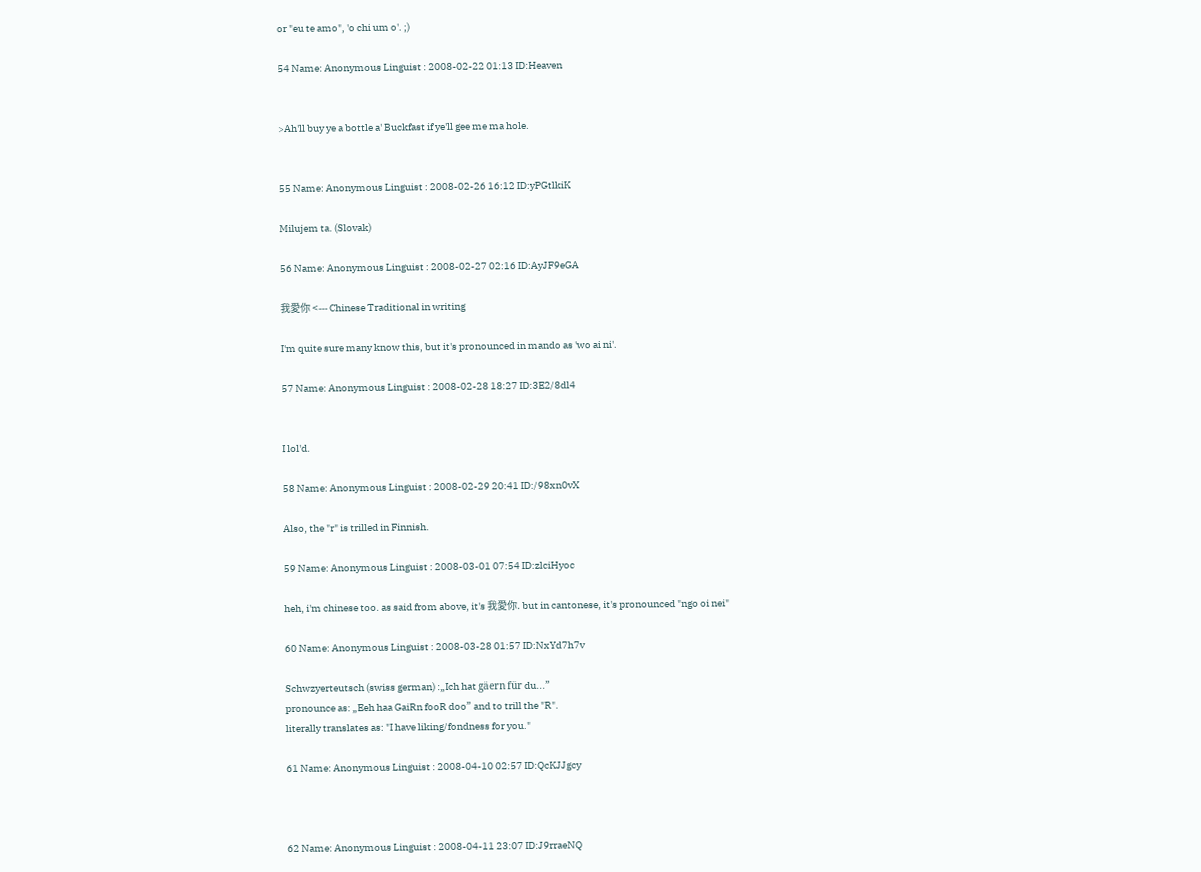or "eu te amo", 'o chi um o'. ;)

54 Name: Anonymous Linguist : 2008-02-22 01:13 ID:Heaven


>Ah'll buy ye a bottle a' Buckfast if ye'll gee me ma hole.


55 Name: Anonymous Linguist : 2008-02-26 16:12 ID:yPGtlkiK

Milujem ta. (Slovak)

56 Name: Anonymous Linguist : 2008-02-27 02:16 ID:AyJF9eGA

我愛你 <--- Chinese Traditional in writing

I'm quite sure many know this, but it's pronounced in mando as 'wo ai ni'.

57 Name: Anonymous Linguist : 2008-02-28 18:27 ID:3E2/8dl4


I lol'd.

58 Name: Anonymous Linguist : 2008-02-29 20:41 ID:/98xn0vX

Also, the "r" is trilled in Finnish.

59 Name: Anonymous Linguist : 2008-03-01 07:54 ID:zlciHyoc

heh, i'm chinese too. as said from above, it's 我愛你. but in cantonese, it's pronounced "ngo oi nei"

60 Name: Anonymous Linguist : 2008-03-28 01:57 ID:NxYd7h7v

Schwzyerteutsch (swiss german) :„Ich hat gäern für du...”
pronounce as: „Eeh haa GaiRn fooR doo” and to trill the "R".
literally translates as: "I have liking/fondness for you."

61 Name: Anonymous Linguist : 2008-04-10 02:57 ID:QcKJJgcy



62 Name: Anonymous Linguist : 2008-04-11 23:07 ID:J9rraeNQ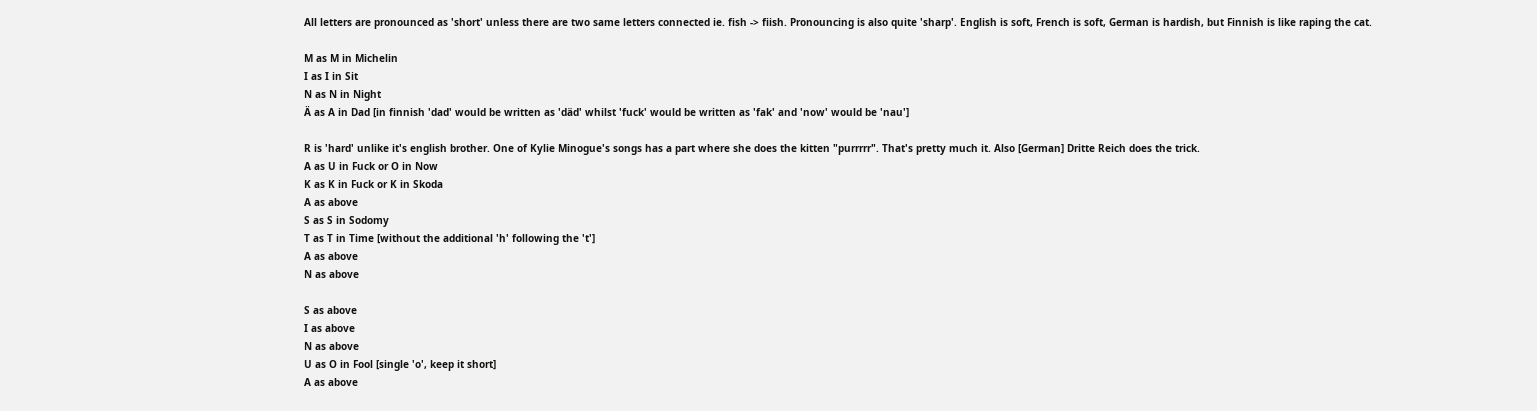All letters are pronounced as 'short' unless there are two same letters connected ie. fish -> fiish. Pronouncing is also quite 'sharp'. English is soft, French is soft, German is hardish, but Finnish is like raping the cat.

M as M in Michelin
I as I in Sit
N as N in Night
Ä as A in Dad [in finnish 'dad' would be written as 'däd' whilst 'fuck' would be written as 'fak' and 'now' would be 'nau']

R is 'hard' unlike it's english brother. One of Kylie Minogue's songs has a part where she does the kitten "purrrrr". That's pretty much it. Also [German] Dritte Reich does the trick.
A as U in Fuck or O in Now
K as K in Fuck or K in Skoda
A as above
S as S in Sodomy
T as T in Time [without the additional 'h' following the 't']
A as above
N as above

S as above
I as above
N as above
U as O in Fool [single 'o', keep it short]
A as above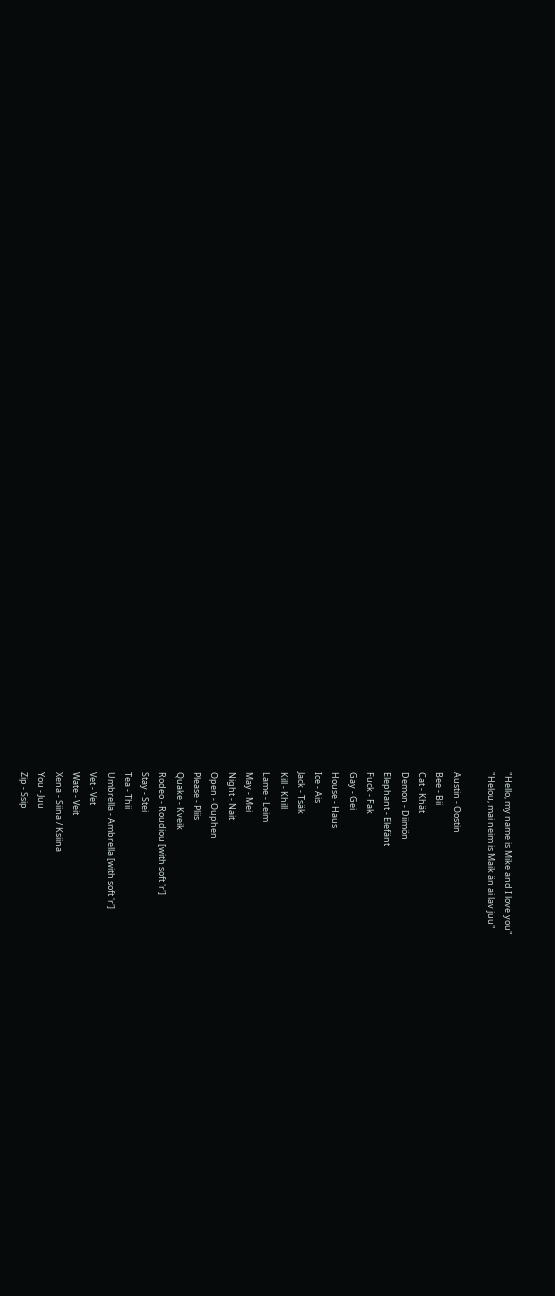"Hello, my name is Mike and I love you"
"Helou, mai neim is Maik än ai lav juu"

Austin - Oostin
Bee - Bii
Cat - Khät
Demon - Diimön
Elephant - Elefänt
Fuck - Fak
Gay - Gei
House - Haus
Ice - Ais
Jack - Tsäk
Kill - Khill
Lame - Leim
May - Mei
Night - Nait
Open - Ouphen
Please - Pliis
Quake - Kveik
Rodeo - Roudiou [with soft 'r']
Stay - Stei
Tea - Thii
Umbrella - Ambrella [with soft 'r']
Vet - Vet
Wate - Veit
Xena - Siina / Ksiina
You - Juu
Zip - Ssip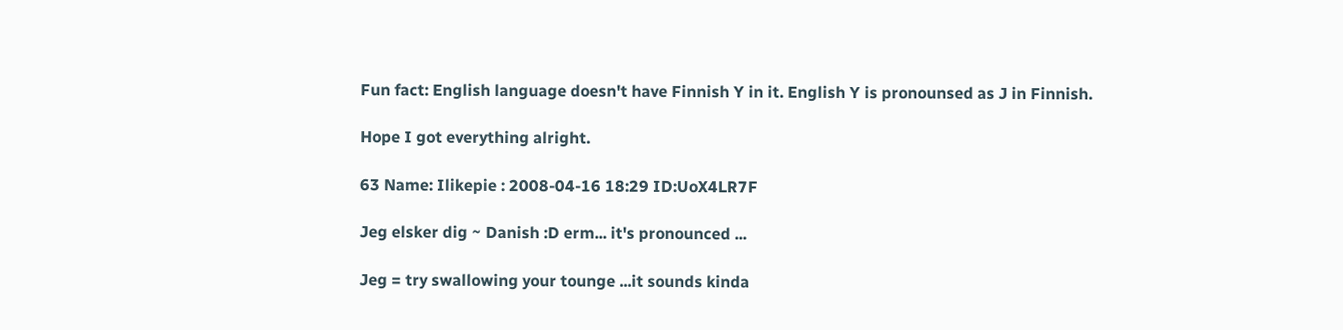Fun fact: English language doesn't have Finnish Y in it. English Y is pronounsed as J in Finnish.

Hope I got everything alright.

63 Name: Ilikepie : 2008-04-16 18:29 ID:UoX4LR7F

Jeg elsker dig ~ Danish :D erm... it's pronounced ...

Jeg = try swallowing your tounge ...it sounds kinda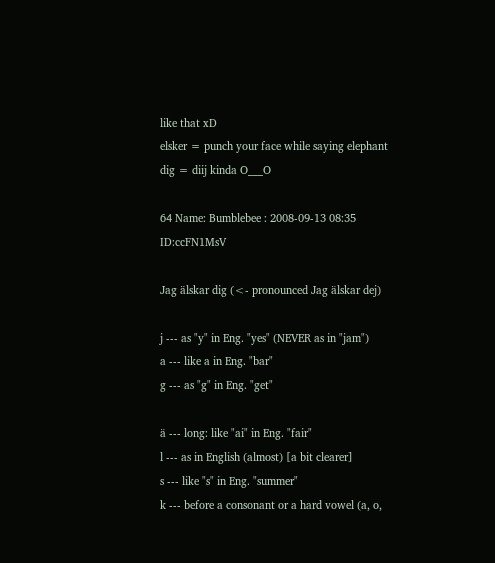like that xD
elsker = punch your face while saying elephant
dig = diij kinda O___O

64 Name: Bumblebee : 2008-09-13 08:35 ID:ccFN1MsV

Jag älskar dig (<- pronounced Jag älskar dej)

j --- as "y" in Eng. "yes" (NEVER as in "jam")
a --- like a in Eng. "bar"
g --- as "g" in Eng. "get"

ä --- long: like "ai" in Eng. "fair"
l --- as in English (almost) [a bit clearer]
s --- like "s" in Eng. "summer"
k --- before a consonant or a hard vowel (a, o,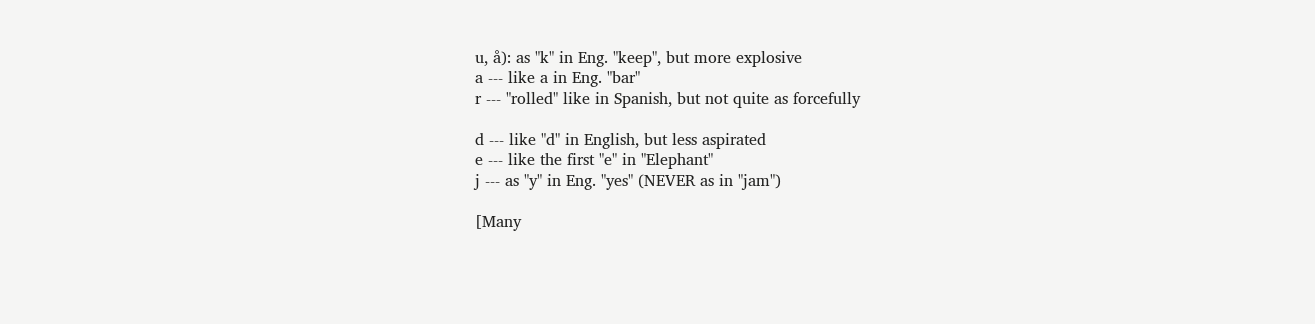u, å): as "k" in Eng. "keep", but more explosive
a --- like a in Eng. "bar"
r --- "rolled" like in Spanish, but not quite as forcefully

d --- like "d" in English, but less aspirated
e --- like the first "e" in "Elephant"
j --- as "y" in Eng. "yes" (NEVER as in "jam")

[Many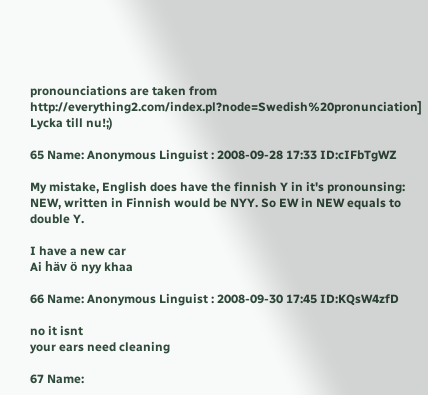pronounciations are taken from http://everything2.com/index.pl?node=Swedish%20pronunciation]
Lycka till nu!;)

65 Name: Anonymous Linguist : 2008-09-28 17:33 ID:cIFbTgWZ

My mistake, English does have the finnish Y in it's pronounsing: NEW, written in Finnish would be NYY. So EW in NEW equals to double Y.

I have a new car
Ai häv ö nyy khaa

66 Name: Anonymous Linguist : 2008-09-30 17:45 ID:KQsW4zfD

no it isnt
your ears need cleaning

67 Name: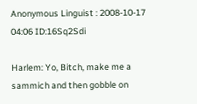Anonymous Linguist : 2008-10-17 04:06 ID:16Sq2Sdi

Harlem: Yo, Bitch, make me a sammich and then gobble on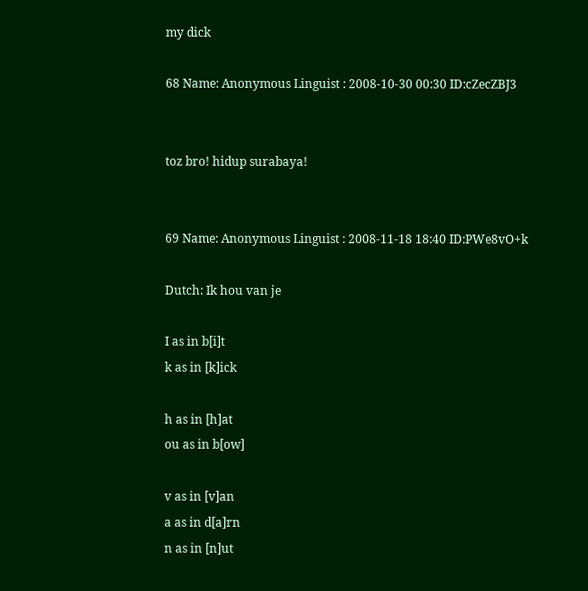my dick

68 Name: Anonymous Linguist : 2008-10-30 00:30 ID:cZecZBJ3


toz bro! hidup surabaya!


69 Name: Anonymous Linguist : 2008-11-18 18:40 ID:PWe8vO+k

Dutch: Ik hou van je

I as in b[i]t
k as in [k]ick

h as in [h]at
ou as in b[ow]

v as in [v]an
a as in d[a]rn
n as in [n]ut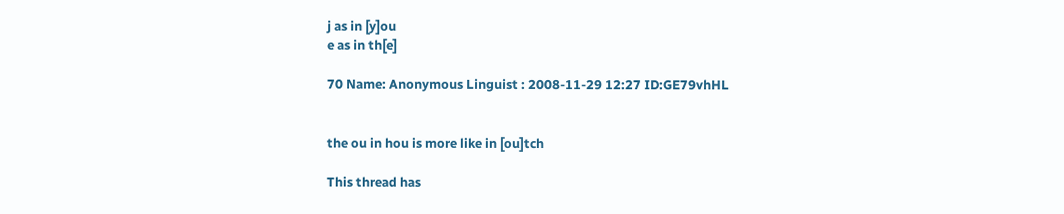j as in [y]ou
e as in th[e]

70 Name: Anonymous Linguist : 2008-11-29 12:27 ID:GE79vhHL


the ou in hou is more like in [ou]tch

This thread has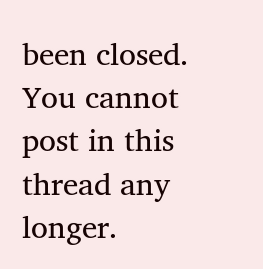been closed. You cannot post in this thread any longer.